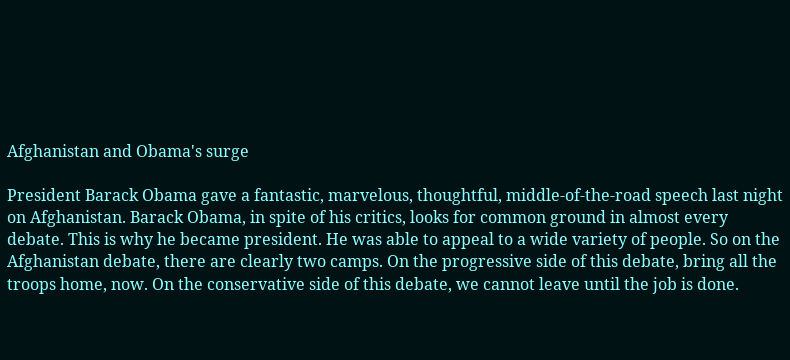Afghanistan and Obama's surge

President Barack Obama gave a fantastic, marvelous, thoughtful, middle-of-the-road speech last night on Afghanistan. Barack Obama, in spite of his critics, looks for common ground in almost every debate. This is why he became president. He was able to appeal to a wide variety of people. So on the Afghanistan debate, there are clearly two camps. On the progressive side of this debate, bring all the troops home, now. On the conservative side of this debate, we cannot leave until the job is done.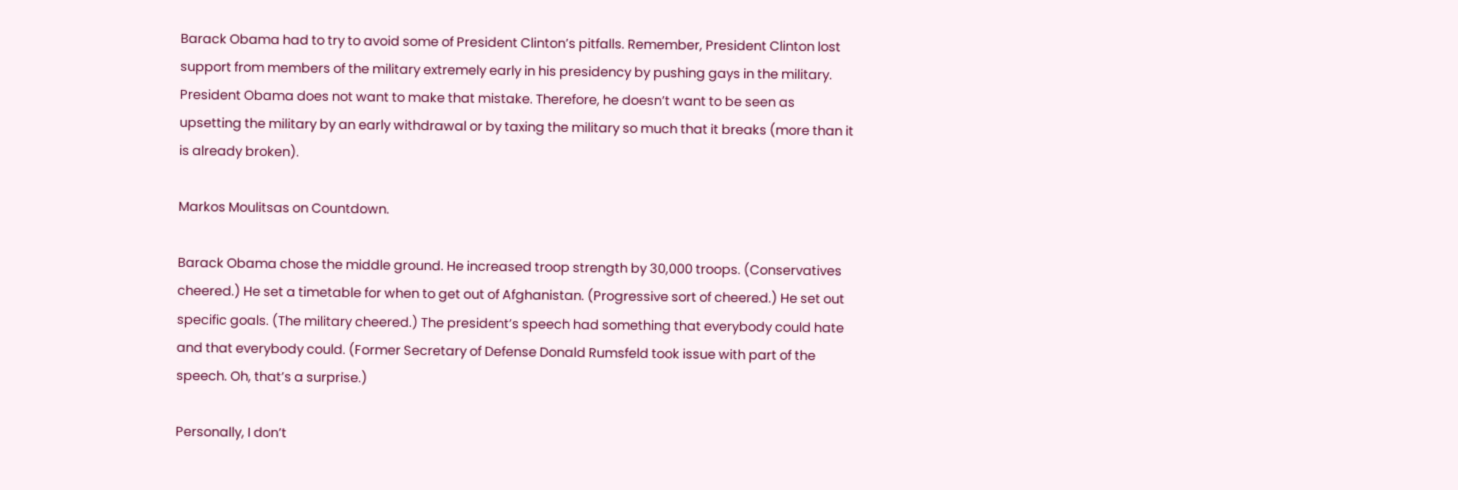Barack Obama had to try to avoid some of President Clinton’s pitfalls. Remember, President Clinton lost support from members of the military extremely early in his presidency by pushing gays in the military. President Obama does not want to make that mistake. Therefore, he doesn’t want to be seen as upsetting the military by an early withdrawal or by taxing the military so much that it breaks (more than it is already broken).

Markos Moulitsas on Countdown.

Barack Obama chose the middle ground. He increased troop strength by 30,000 troops. (Conservatives cheered.) He set a timetable for when to get out of Afghanistan. (Progressive sort of cheered.) He set out specific goals. (The military cheered.) The president’s speech had something that everybody could hate and that everybody could. (Former Secretary of Defense Donald Rumsfeld took issue with part of the speech. Oh, that’s a surprise.)

Personally, I don’t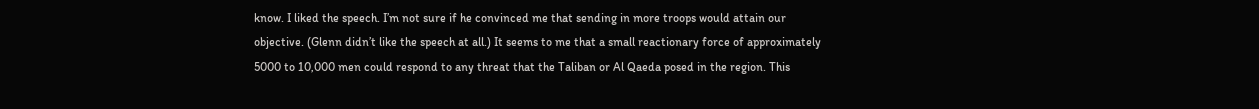know. I liked the speech. I’m not sure if he convinced me that sending in more troops would attain our objective. (Glenn didn’t like the speech at all.) It seems to me that a small reactionary force of approximately 5000 to 10,000 men could respond to any threat that the Taliban or Al Qaeda posed in the region. This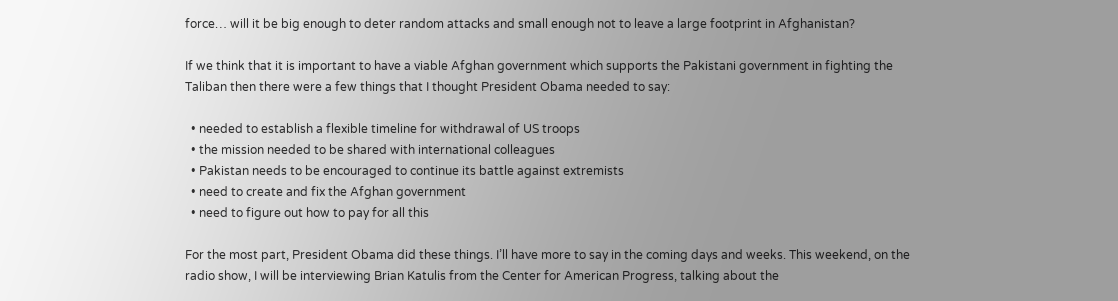force… will it be big enough to deter random attacks and small enough not to leave a large footprint in Afghanistan?

If we think that it is important to have a viable Afghan government which supports the Pakistani government in fighting the Taliban then there were a few things that I thought President Obama needed to say:

  • needed to establish a flexible timeline for withdrawal of US troops
  • the mission needed to be shared with international colleagues
  • Pakistan needs to be encouraged to continue its battle against extremists
  • need to create and fix the Afghan government
  • need to figure out how to pay for all this

For the most part, President Obama did these things. I’ll have more to say in the coming days and weeks. This weekend, on the radio show, I will be interviewing Brian Katulis from the Center for American Progress, talking about the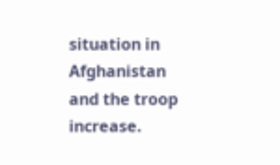situation in Afghanistan and the troop increase.